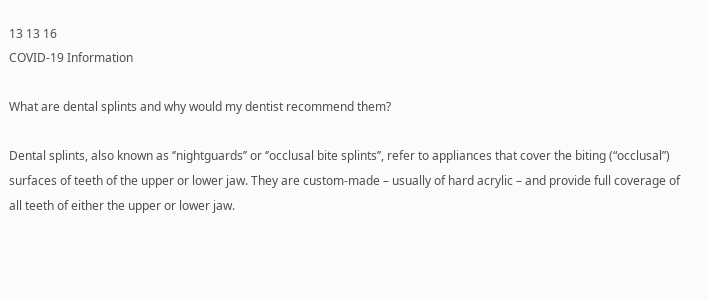13 13 16
COVID-19 Information

What are dental splints and why would my dentist recommend them?

Dental splints, also known as ‘’nightguards’’ or ‘’occlusal bite splints’’, refer to appliances that cover the biting (“occlusal”) surfaces of teeth of the upper or lower jaw. They are custom-made – usually of hard acrylic – and provide full coverage of all teeth of either the upper or lower jaw.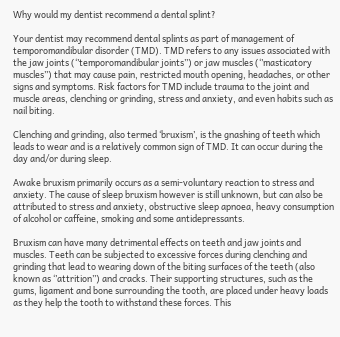Why would my dentist recommend a dental splint?

Your dentist may recommend dental splints as part of management of temporomandibular disorder (TMD). TMD refers to any issues associated with the jaw joints (‘’temporomandibular joints’’) or jaw muscles (‘’masticatory muscles’’) that may cause pain, restricted mouth opening, headaches, or other signs and symptoms. Risk factors for TMD include trauma to the joint and muscle areas, clenching or grinding, stress and anxiety, and even habits such as nail biting.

Clenching and grinding, also termed ‘bruxism’, is the gnashing of teeth which leads to wear and is a relatively common sign of TMD. It can occur during the day and/or during sleep.

Awake bruxism primarily occurs as a semi-voluntary reaction to stress and anxiety. The cause of sleep bruxism however is still unknown, but can also be attributed to stress and anxiety, obstructive sleep apnoea, heavy consumption of alcohol or caffeine, smoking and some antidepressants.

Bruxism can have many detrimental effects on teeth and jaw joints and muscles. Teeth can be subjected to excessive forces during clenching and grinding that lead to wearing down of the biting surfaces of the teeth (also known as ‘’attrition’’) and cracks. Their supporting structures, such as the gums, ligament and bone surrounding the tooth, are placed under heavy loads as they help the tooth to withstand these forces. This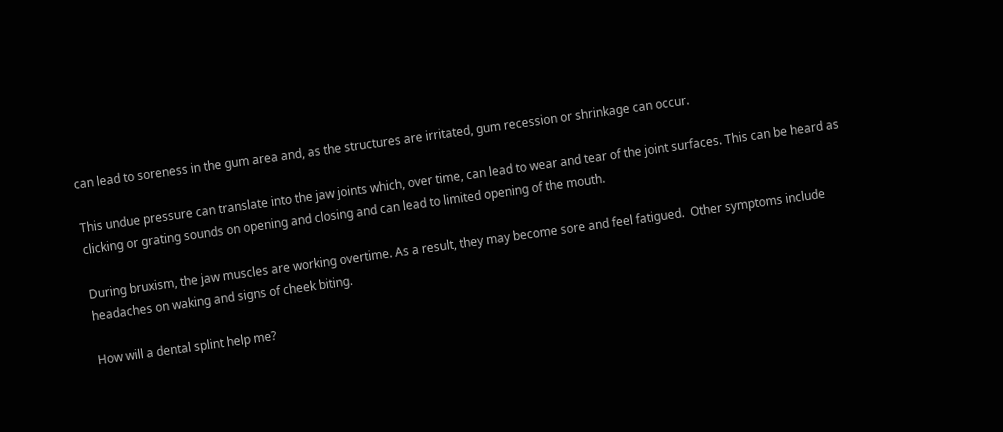can lead to soreness in the gum area and, as the structures are irritated, gum recession or shrinkage can occur.

This undue pressure can translate into the jaw joints which, over time, can lead to wear and tear of the joint surfaces. This can be heard as clicking or grating sounds on opening and closing and can lead to limited opening of the mouth.

During bruxism, the jaw muscles are working overtime. As a result, they may become sore and feel fatigued.  Other symptoms include headaches on waking and signs of cheek biting.

How will a dental splint help me?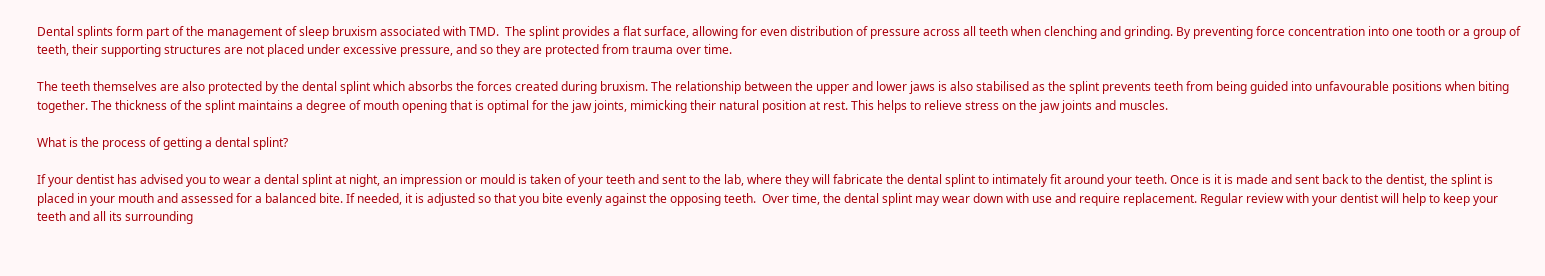Dental splints form part of the management of sleep bruxism associated with TMD.  The splint provides a flat surface, allowing for even distribution of pressure across all teeth when clenching and grinding. By preventing force concentration into one tooth or a group of teeth, their supporting structures are not placed under excessive pressure, and so they are protected from trauma over time.

The teeth themselves are also protected by the dental splint which absorbs the forces created during bruxism. The relationship between the upper and lower jaws is also stabilised as the splint prevents teeth from being guided into unfavourable positions when biting together. The thickness of the splint maintains a degree of mouth opening that is optimal for the jaw joints, mimicking their natural position at rest. This helps to relieve stress on the jaw joints and muscles.

What is the process of getting a dental splint?

If your dentist has advised you to wear a dental splint at night, an impression or mould is taken of your teeth and sent to the lab, where they will fabricate the dental splint to intimately fit around your teeth. Once is it is made and sent back to the dentist, the splint is placed in your mouth and assessed for a balanced bite. If needed, it is adjusted so that you bite evenly against the opposing teeth.  Over time, the dental splint may wear down with use and require replacement. Regular review with your dentist will help to keep your teeth and all its surrounding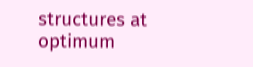structures at optimum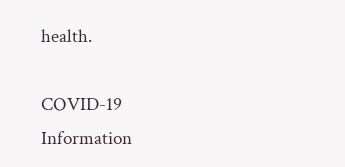health.

COVID-19 Information